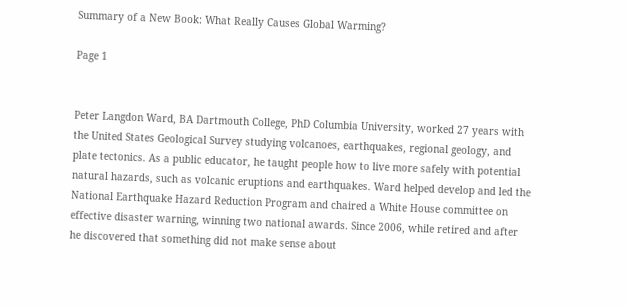Summary of a New Book: What Really Causes Global Warming?

Page 1


Peter Langdon Ward, BA Dartmouth College, PhD Columbia University, worked 27 years with the United States Geological Survey studying volcanoes, earthquakes, regional geology, and plate tectonics. As a public educator, he taught people how to live more safely with potential natural hazards, such as volcanic eruptions and earthquakes. Ward helped develop and led the National Earthquake Hazard Reduction Program and chaired a White House committee on effective disaster warning, winning two national awards. Since 2006, while retired and after he discovered that something did not make sense about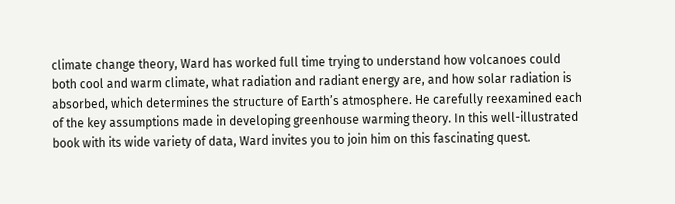climate change theory, Ward has worked full time trying to understand how volcanoes could both cool and warm climate, what radiation and radiant energy are, and how solar radiation is absorbed, which determines the structure of Earth’s atmosphere. He carefully reexamined each of the key assumptions made in developing greenhouse warming theory. In this well-illustrated book with its wide variety of data, Ward invites you to join him on this fascinating quest.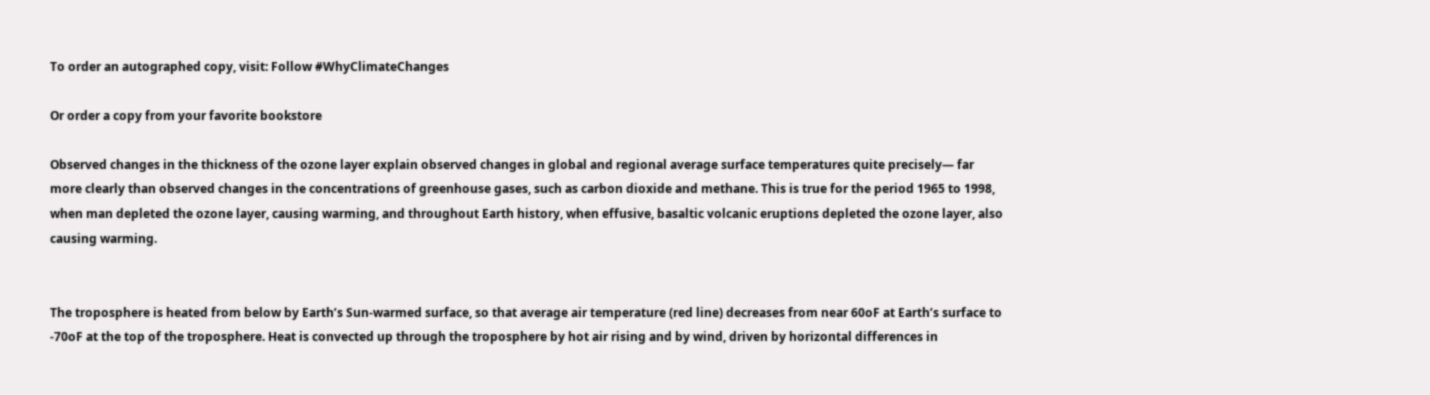To order an autographed copy, visit: Follow #WhyClimateChanges

Or order a copy from your favorite bookstore

Observed changes in the thickness of the ozone layer explain observed changes in global and regional average surface temperatures quite precisely— far more clearly than observed changes in the concentrations of greenhouse gases, such as carbon dioxide and methane. This is true for the period 1965 to 1998, when man depleted the ozone layer, causing warming, and throughout Earth history, when effusive, basaltic volcanic eruptions depleted the ozone layer, also causing warming.


The troposphere is heated from below by Earth’s Sun-warmed surface, so that average air temperature (red line) decreases from near 60oF at Earth’s surface to -70oF at the top of the troposphere. Heat is convected up through the troposphere by hot air rising and by wind, driven by horizontal differences in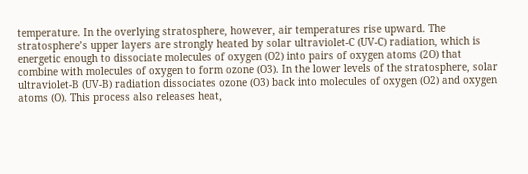temperature. In the overlying stratosphere, however, air temperatures rise upward. The stratosphere’s upper layers are strongly heated by solar ultraviolet-C (UV-C) radiation, which is energetic enough to dissociate molecules of oxygen (O2) into pairs of oxygen atoms (2O) that combine with molecules of oxygen to form ozone (O3). In the lower levels of the stratosphere, solar ultraviolet-B (UV-B) radiation dissociates ozone (O3) back into molecules of oxygen (O2) and oxygen atoms (O). This process also releases heat,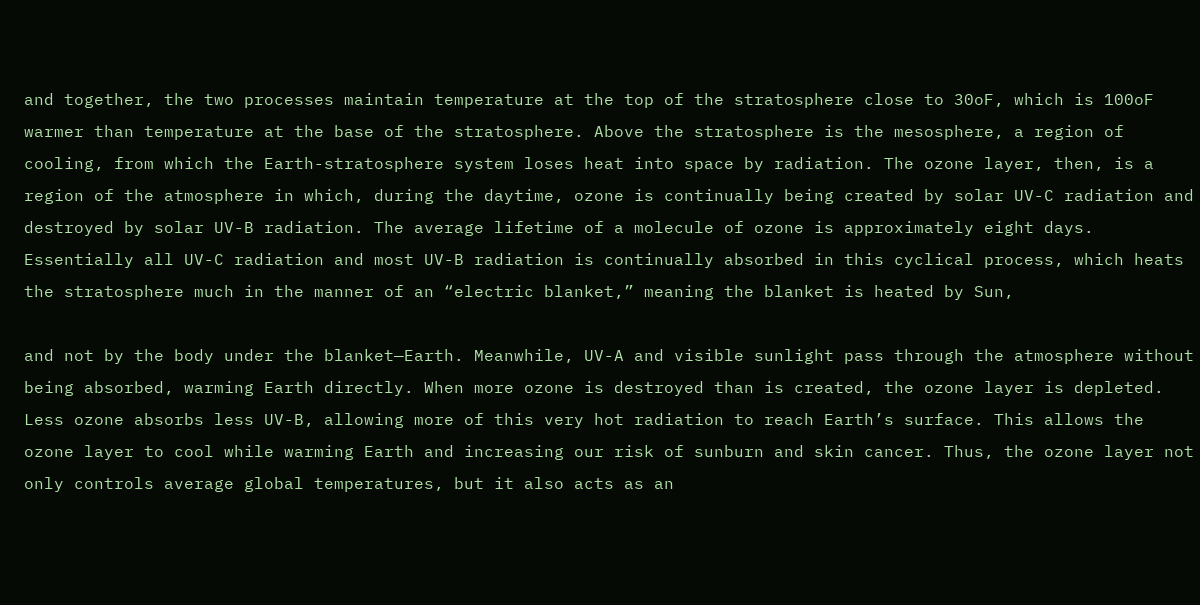and together, the two processes maintain temperature at the top of the stratosphere close to 30oF, which is 100oF warmer than temperature at the base of the stratosphere. Above the stratosphere is the mesosphere, a region of cooling, from which the Earth-stratosphere system loses heat into space by radiation. The ozone layer, then, is a region of the atmosphere in which, during the daytime, ozone is continually being created by solar UV-C radiation and destroyed by solar UV-B radiation. The average lifetime of a molecule of ozone is approximately eight days. Essentially all UV-C radiation and most UV-B radiation is continually absorbed in this cyclical process, which heats the stratosphere much in the manner of an “electric blanket,” meaning the blanket is heated by Sun,

and not by the body under the blanket—Earth. Meanwhile, UV-A and visible sunlight pass through the atmosphere without being absorbed, warming Earth directly. When more ozone is destroyed than is created, the ozone layer is depleted. Less ozone absorbs less UV-B, allowing more of this very hot radiation to reach Earth’s surface. This allows the ozone layer to cool while warming Earth and increasing our risk of sunburn and skin cancer. Thus, the ozone layer not only controls average global temperatures, but it also acts as an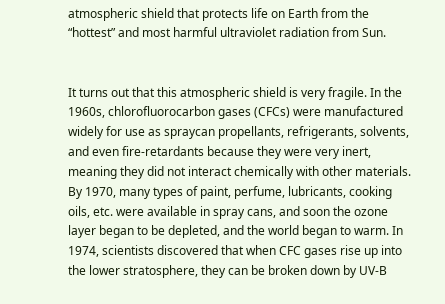atmospheric shield that protects life on Earth from the “hottest” and most harmful ultraviolet radiation from Sun.


It turns out that this atmospheric shield is very fragile. In the 1960s, chlorofluorocarbon gases (CFCs) were manufactured widely for use as spraycan propellants, refrigerants, solvents, and even fire-retardants because they were very inert, meaning they did not interact chemically with other materials. By 1970, many types of paint, perfume, lubricants, cooking oils, etc. were available in spray cans, and soon the ozone layer began to be depleted, and the world began to warm. In 1974, scientists discovered that when CFC gases rise up into the lower stratosphere, they can be broken down by UV-B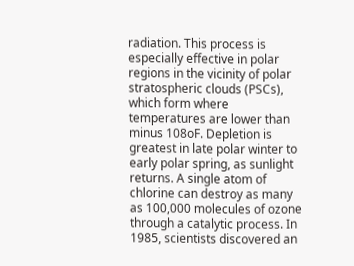radiation. This process is especially effective in polar regions in the vicinity of polar stratospheric clouds (PSCs), which form where temperatures are lower than minus 108oF. Depletion is greatest in late polar winter to early polar spring, as sunlight returns. A single atom of chlorine can destroy as many as 100,000 molecules of ozone through a catalytic process. In 1985, scientists discovered an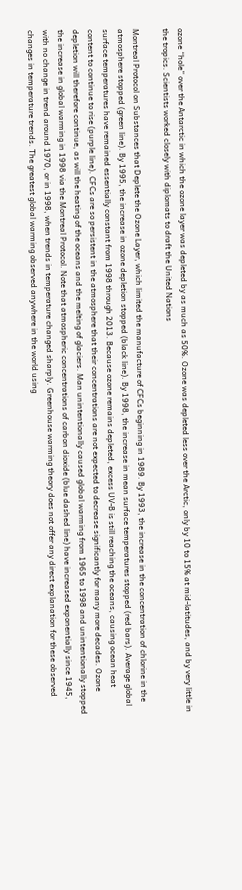ozone “hole” over the Antarctic in which the ozone layer was depleted by as much as 50%. Ozone was depleted less over the Arctic, only by 10 to 15% at mid-latitudes, and by very little in the tropics. Scientists worked closely with diplomats to draft the United Nations

Montreal Protocol on Substances that Deplete the Ozone Layer, which limited the manufacture of CFCs beginning in 1989. By 1993, the increase in the concentration of chlorine in the atmosphere stopped (green line). By 1995, the increase in ozone depletion stopped (black line). By 1998, the increase in mean surface temperatures stopped (red bars). Average global surface temperatures have remained essentially constant from 1998 through 2013. Because ozone remains depleted, excess UV-B is still reaching the oceans, causing ocean heat content to continue to rise (purple line). CFCs are so persistent in the atmosphere that their concentrations are not expected to decrease significantly for many more decades. Ozone depletion will therefore continue, as will the heating of the oceans and the melting of glaciers. Man unintentionally caused global warming from 1965 to 1998 and unintentionally stopped the increase in global warming in 1998 via the Montreal Protocol. Note that atmospheric concentrations of carbon dioxide (blue dashed line) have increased exponentially since 1945, with no change in trend around 1970, or in 1998, when trends in temperature changed sharply. Greenhouse warming theory does not offer any direct explanation for these observed changes in temperature trends. The greatest global warming observed anywhere in the world using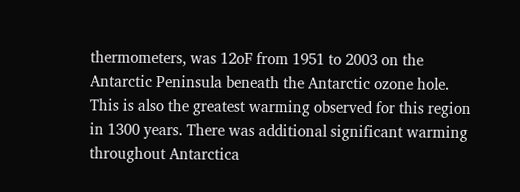thermometers, was 12oF from 1951 to 2003 on the Antarctic Peninsula beneath the Antarctic ozone hole. This is also the greatest warming observed for this region in 1300 years. There was additional significant warming throughout Antarctica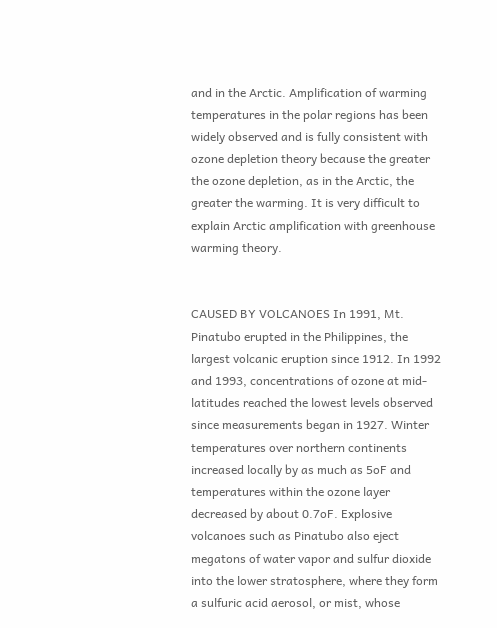and in the Arctic. Amplification of warming temperatures in the polar regions has been widely observed and is fully consistent with ozone depletion theory because the greater the ozone depletion, as in the Arctic, the greater the warming. It is very difficult to explain Arctic amplification with greenhouse warming theory.


CAUSED BY VOLCANOES In 1991, Mt. Pinatubo erupted in the Philippines, the largest volcanic eruption since 1912. In 1992 and 1993, concentrations of ozone at mid-latitudes reached the lowest levels observed since measurements began in 1927. Winter temperatures over northern continents increased locally by as much as 5oF and temperatures within the ozone layer decreased by about 0.7oF. Explosive volcanoes such as Pinatubo also eject megatons of water vapor and sulfur dioxide into the lower stratosphere, where they form a sulfuric acid aerosol, or mist, whose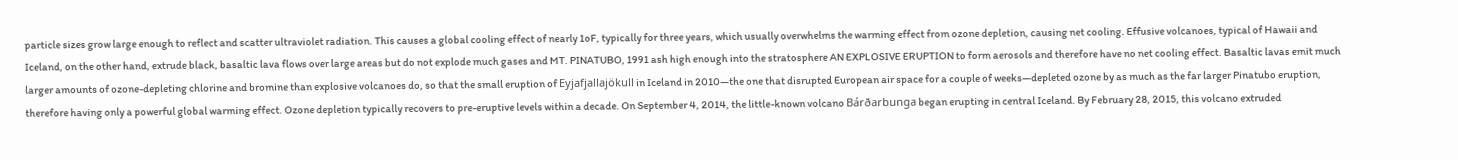particle sizes grow large enough to reflect and scatter ultraviolet radiation. This causes a global cooling effect of nearly 1oF, typically for three years, which usually overwhelms the warming effect from ozone depletion, causing net cooling. Effusive volcanoes, typical of Hawaii and Iceland, on the other hand, extrude black, basaltic lava flows over large areas but do not explode much gases and MT. PINATUBO, 1991 ash high enough into the stratosphere AN EXPLOSIVE ERUPTION to form aerosols and therefore have no net cooling effect. Basaltic lavas emit much larger amounts of ozone-depleting chlorine and bromine than explosive volcanoes do, so that the small eruption of Eyjafjallajökull in Iceland in 2010—the one that disrupted European air space for a couple of weeks—depleted ozone by as much as the far larger Pinatubo eruption, therefore having only a powerful global warming effect. Ozone depletion typically recovers to pre-eruptive levels within a decade. On September 4, 2014, the little-known volcano Bárðarbunga began erupting in central Iceland. By February 28, 2015, this volcano extruded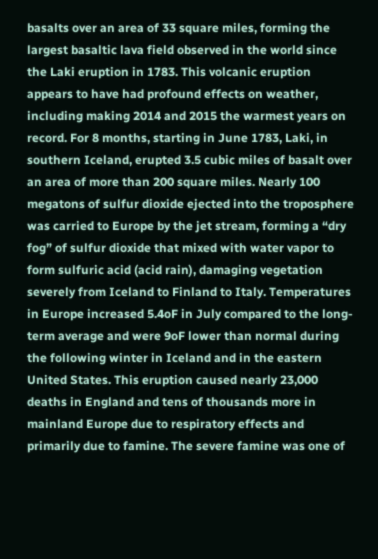basalts over an area of 33 square miles, forming the largest basaltic lava field observed in the world since the Laki eruption in 1783. This volcanic eruption appears to have had profound effects on weather, including making 2014 and 2015 the warmest years on record. For 8 months, starting in June 1783, Laki, in southern Iceland, erupted 3.5 cubic miles of basalt over an area of more than 200 square miles. Nearly 100 megatons of sulfur dioxide ejected into the troposphere was carried to Europe by the jet stream, forming a “dry fog” of sulfur dioxide that mixed with water vapor to form sulfuric acid (acid rain), damaging vegetation severely from Iceland to Finland to Italy. Temperatures in Europe increased 5.4oF in July compared to the long-term average and were 9oF lower than normal during the following winter in Iceland and in the eastern United States. This eruption caused nearly 23,000 deaths in England and tens of thousands more in mainland Europe due to respiratory effects and primarily due to famine. The severe famine was one of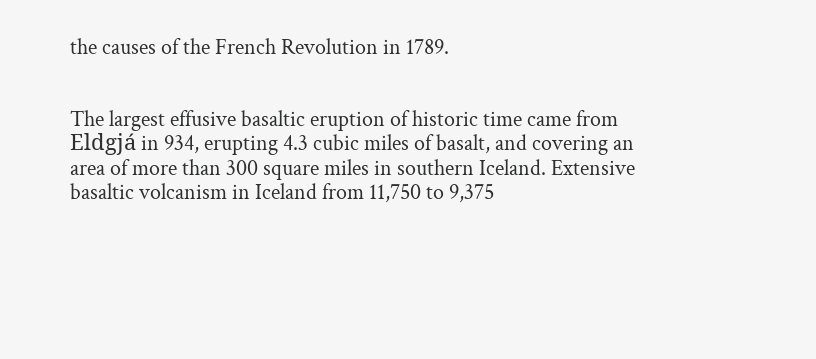the causes of the French Revolution in 1789.


The largest effusive basaltic eruption of historic time came from Eldgjá in 934, erupting 4.3 cubic miles of basalt, and covering an area of more than 300 square miles in southern Iceland. Extensive basaltic volcanism in Iceland from 11,750 to 9,375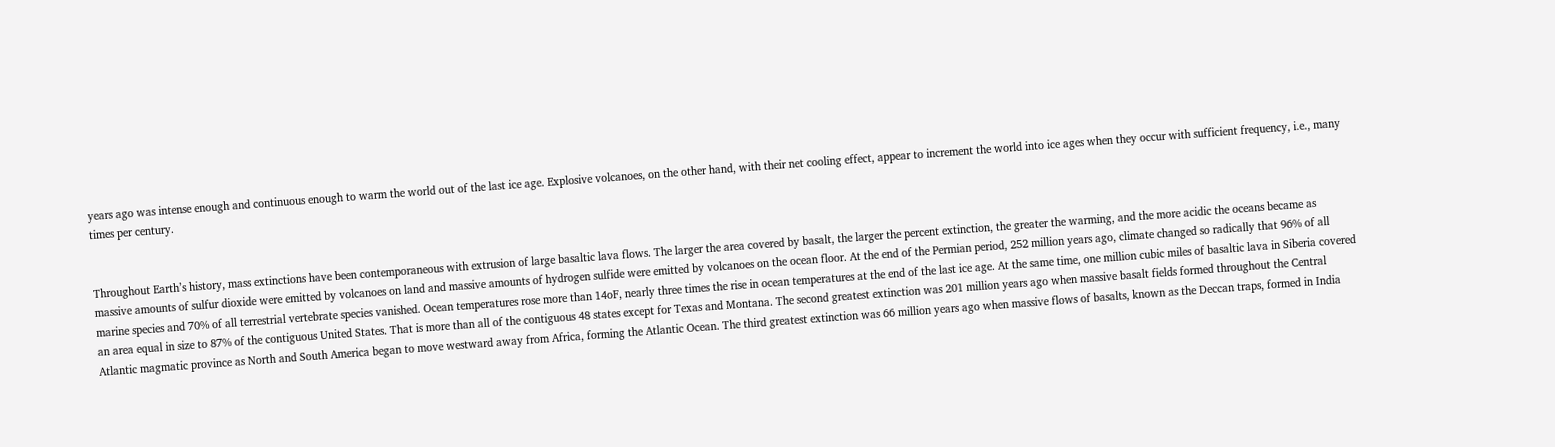years ago was intense enough and continuous enough to warm the world out of the last ice age. Explosive volcanoes, on the other hand, with their net cooling effect, appear to increment the world into ice ages when they occur with sufficient frequency, i.e., many times per century.


Throughout Earth’s history, mass extinctions have been contemporaneous with extrusion of large basaltic lava flows. The larger the area covered by basalt, the larger the percent extinction, the greater the warming, and the more acidic the oceans became as massive amounts of sulfur dioxide were emitted by volcanoes on land and massive amounts of hydrogen sulfide were emitted by volcanoes on the ocean floor. At the end of the Permian period, 252 million years ago, climate changed so radically that 96% of all marine species and 70% of all terrestrial vertebrate species vanished. Ocean temperatures rose more than 14oF, nearly three times the rise in ocean temperatures at the end of the last ice age. At the same time, one million cubic miles of basaltic lava in Siberia covered an area equal in size to 87% of the contiguous United States. That is more than all of the contiguous 48 states except for Texas and Montana. The second greatest extinction was 201 million years ago when massive basalt fields formed throughout the Central Atlantic magmatic province as North and South America began to move westward away from Africa, forming the Atlantic Ocean. The third greatest extinction was 66 million years ago when massive flows of basalts, known as the Deccan traps, formed in India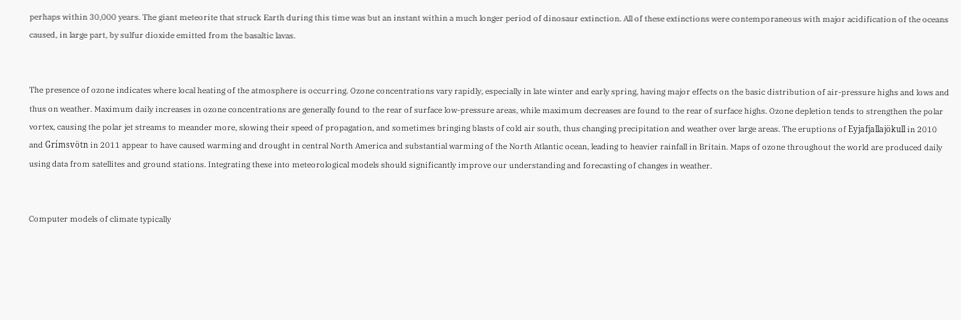perhaps within 30,000 years. The giant meteorite that struck Earth during this time was but an instant within a much longer period of dinosaur extinction. All of these extinctions were contemporaneous with major acidification of the oceans caused, in large part, by sulfur dioxide emitted from the basaltic lavas.


The presence of ozone indicates where local heating of the atmosphere is occurring. Ozone concentrations vary rapidly, especially in late winter and early spring, having major effects on the basic distribution of air-pressure highs and lows and thus on weather. Maximum daily increases in ozone concentrations are generally found to the rear of surface low-pressure areas, while maximum decreases are found to the rear of surface highs. Ozone depletion tends to strengthen the polar vortex, causing the polar jet streams to meander more, slowing their speed of propagation, and sometimes bringing blasts of cold air south, thus changing precipitation and weather over large areas. The eruptions of Eyjafjallajökull in 2010 and Grímsvötn in 2011 appear to have caused warming and drought in central North America and substantial warming of the North Atlantic ocean, leading to heavier rainfall in Britain. Maps of ozone throughout the world are produced daily using data from satellites and ground stations. Integrating these into meteorological models should significantly improve our understanding and forecasting of changes in weather.


Computer models of climate typically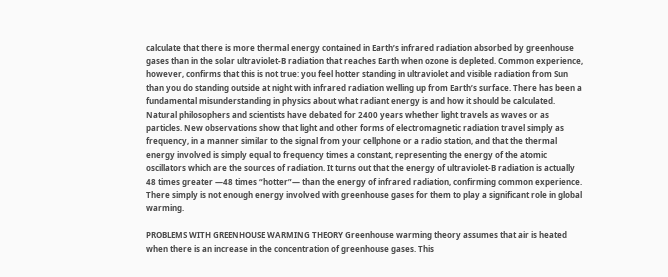calculate that there is more thermal energy contained in Earth’s infrared radiation absorbed by greenhouse gases than in the solar ultraviolet-B radiation that reaches Earth when ozone is depleted. Common experience, however, confirms that this is not true: you feel hotter standing in ultraviolet and visible radiation from Sun than you do standing outside at night with infrared radiation welling up from Earth’s surface. There has been a fundamental misunderstanding in physics about what radiant energy is and how it should be calculated. Natural philosophers and scientists have debated for 2400 years whether light travels as waves or as particles. New observations show that light and other forms of electromagnetic radiation travel simply as frequency, in a manner similar to the signal from your cellphone or a radio station, and that the thermal energy involved is simply equal to frequency times a constant, representing the energy of the atomic oscillators which are the sources of radiation. It turns out that the energy of ultraviolet-B radiation is actually 48 times greater —48 times “hotter”— than the energy of infrared radiation, confirming common experience. There simply is not enough energy involved with greenhouse gases for them to play a significant role in global warming.

PROBLEMS WITH GREENHOUSE WARMING THEORY Greenhouse warming theory assumes that air is heated when there is an increase in the concentration of greenhouse gases. This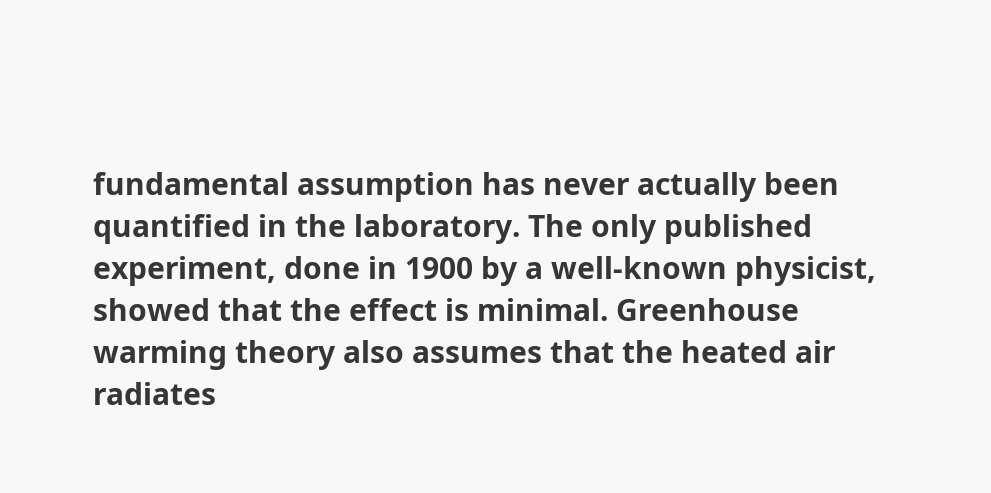fundamental assumption has never actually been quantified in the laboratory. The only published experiment, done in 1900 by a well-known physicist, showed that the effect is minimal. Greenhouse warming theory also assumes that the heated air radiates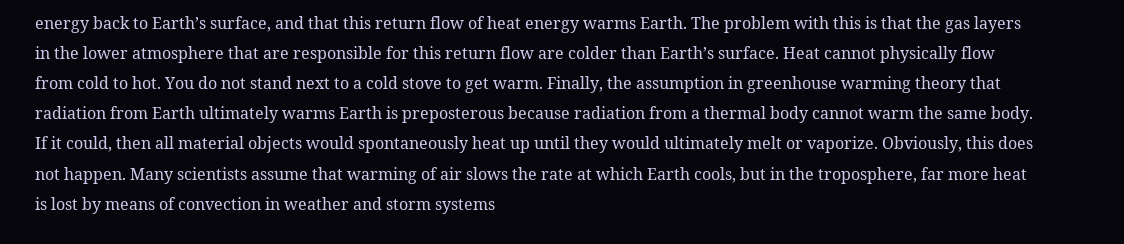energy back to Earth’s surface, and that this return flow of heat energy warms Earth. The problem with this is that the gas layers in the lower atmosphere that are responsible for this return flow are colder than Earth’s surface. Heat cannot physically flow from cold to hot. You do not stand next to a cold stove to get warm. Finally, the assumption in greenhouse warming theory that radiation from Earth ultimately warms Earth is preposterous because radiation from a thermal body cannot warm the same body. If it could, then all material objects would spontaneously heat up until they would ultimately melt or vaporize. Obviously, this does not happen. Many scientists assume that warming of air slows the rate at which Earth cools, but in the troposphere, far more heat is lost by means of convection in weather and storm systems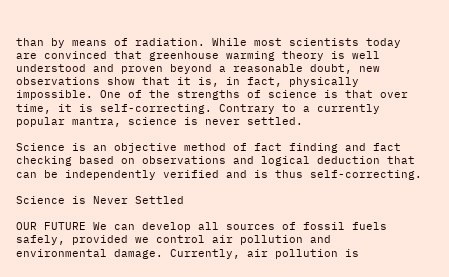than by means of radiation. While most scientists today are convinced that greenhouse warming theory is well understood and proven beyond a reasonable doubt, new observations show that it is, in fact, physically impossible. One of the strengths of science is that over time, it is self-correcting. Contrary to a currently popular mantra, science is never settled.

Science is an objective method of fact finding and fact checking based on observations and logical deduction that can be independently verified and is thus self-correcting.

Science is Never Settled

OUR FUTURE We can develop all sources of fossil fuels safely, provided we control air pollution and environmental damage. Currently, air pollution is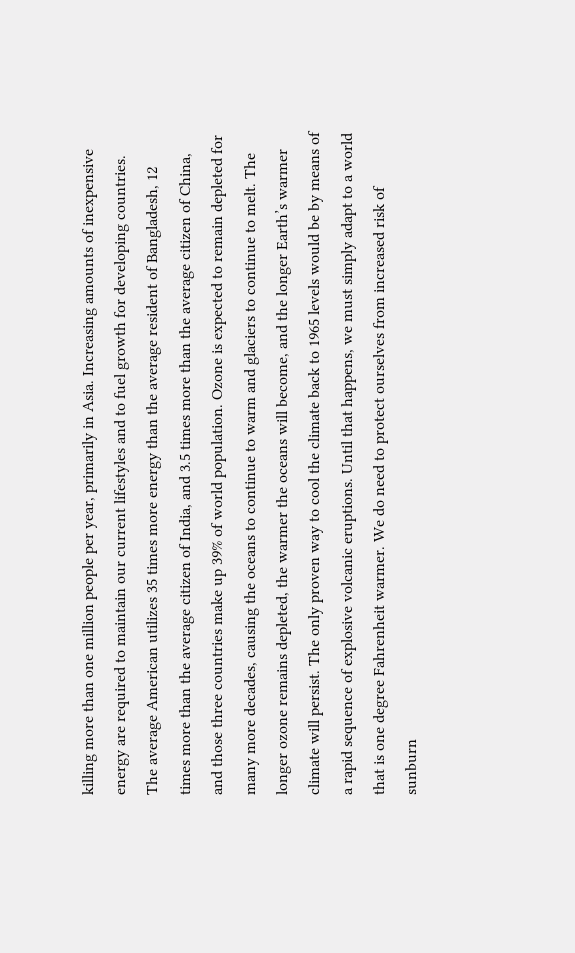killing more than one million people per year, primarily in Asia. Increasing amounts of inexpensive energy are required to maintain our current lifestyles and to fuel growth for developing countries. The average American utilizes 35 times more energy than the average resident of Bangladesh, 12 times more than the average citizen of India, and 3.5 times more than the average citizen of China, and those three countries make up 39% of world population. Ozone is expected to remain depleted for many more decades, causing the oceans to continue to warm and glaciers to continue to melt. The longer ozone remains depleted, the warmer the oceans will become, and the longer Earth’s warmer climate will persist. The only proven way to cool the climate back to 1965 levels would be by means of a rapid sequence of explosive volcanic eruptions. Until that happens, we must simply adapt to a world that is one degree Fahrenheit warmer. We do need to protect ourselves from increased risk of sunburn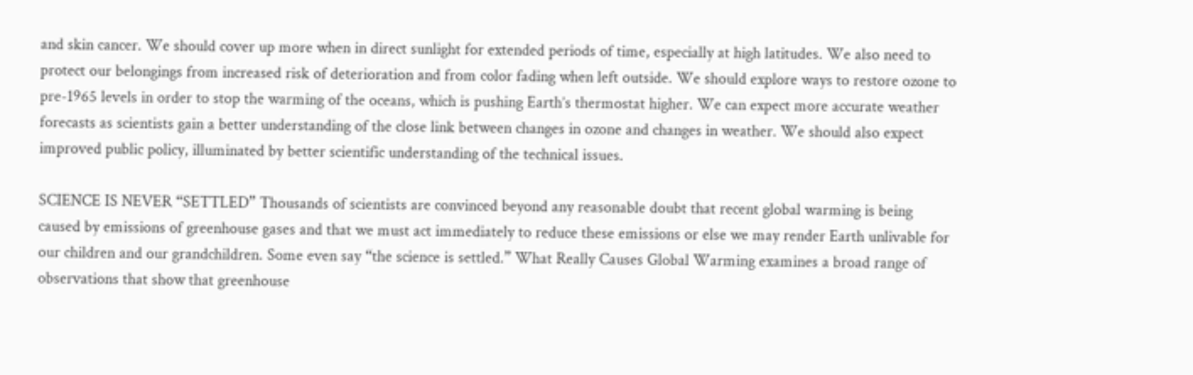and skin cancer. We should cover up more when in direct sunlight for extended periods of time, especially at high latitudes. We also need to protect our belongings from increased risk of deterioration and from color fading when left outside. We should explore ways to restore ozone to pre-1965 levels in order to stop the warming of the oceans, which is pushing Earth’s thermostat higher. We can expect more accurate weather forecasts as scientists gain a better understanding of the close link between changes in ozone and changes in weather. We should also expect improved public policy, illuminated by better scientific understanding of the technical issues.

SCIENCE IS NEVER “SETTLED” Thousands of scientists are convinced beyond any reasonable doubt that recent global warming is being caused by emissions of greenhouse gases and that we must act immediately to reduce these emissions or else we may render Earth unlivable for our children and our grandchildren. Some even say “the science is settled.” What Really Causes Global Warming examines a broad range of observations that show that greenhouse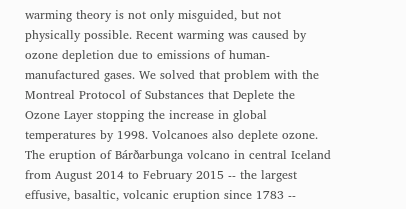warming theory is not only misguided, but not physically possible. Recent warming was caused by ozone depletion due to emissions of human-manufactured gases. We solved that problem with the Montreal Protocol of Substances that Deplete the Ozone Layer stopping the increase in global temperatures by 1998. Volcanoes also deplete ozone. The eruption of Bárðarbunga volcano in central Iceland from August 2014 to February 2015 -- the largest effusive, basaltic, volcanic eruption since 1783 --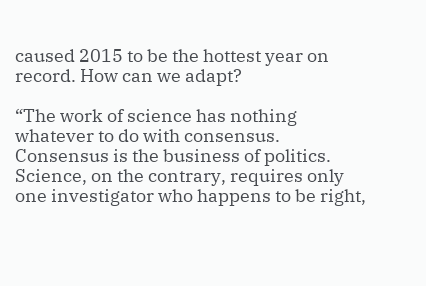caused 2015 to be the hottest year on record. How can we adapt?

“The work of science has nothing whatever to do with consensus. Consensus is the business of politics. Science, on the contrary, requires only one investigator who happens to be right,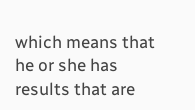which means that he or she has results that are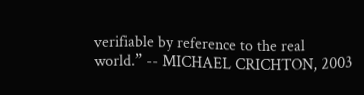verifiable by reference to the real world.” -- MICHAEL CRICHTON, 2003